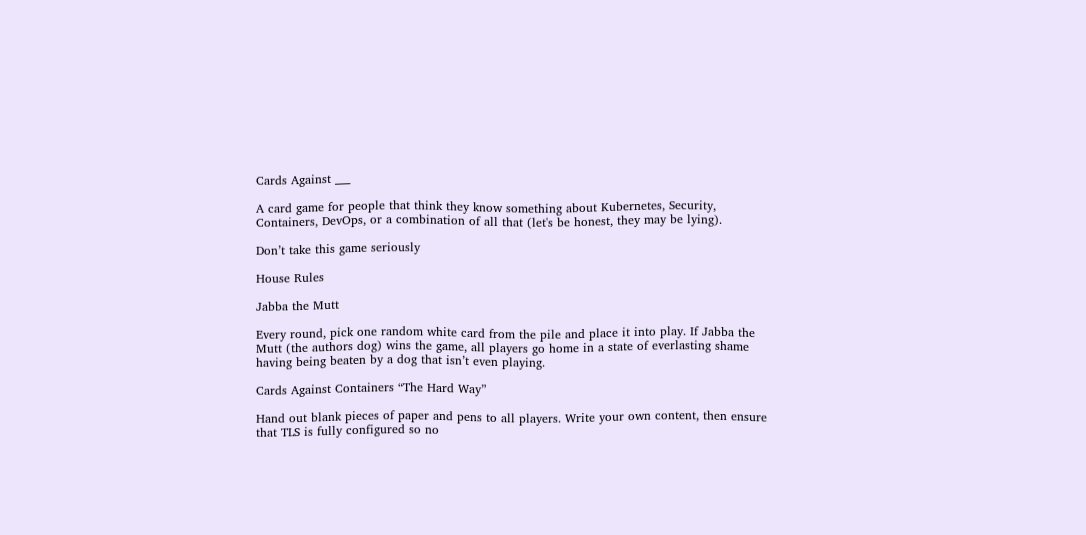Cards Against ___

A card game for people that think they know something about Kubernetes, Security, Containers, DevOps, or a combination of all that (let's be honest, they may be lying).

Don’t take this game seriously

House Rules

Jabba the Mutt

Every round, pick one random white card from the pile and place it into play. If Jabba the Mutt (the authors dog) wins the game, all players go home in a state of everlasting shame having being beaten by a dog that isn’t even playing.

Cards Against Containers “The Hard Way”

Hand out blank pieces of paper and pens to all players. Write your own content, then ensure that TLS is fully configured so no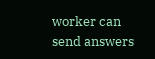worker can send answers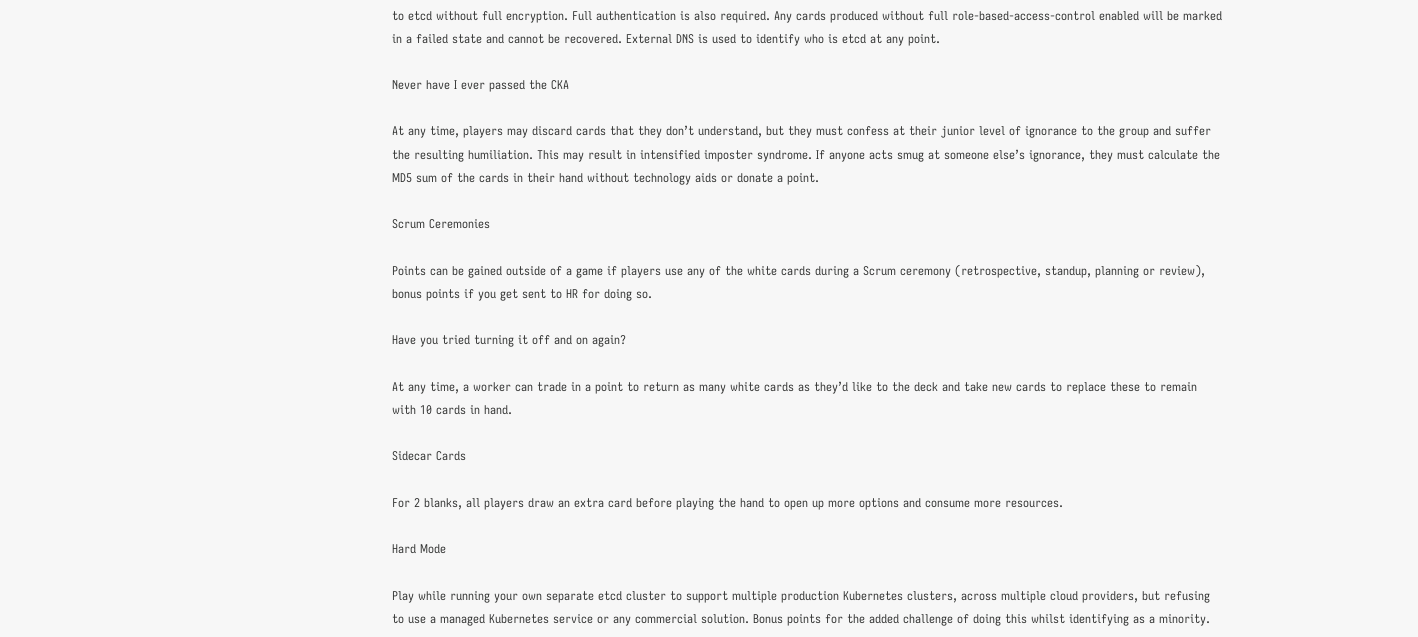to etcd without full encryption. Full authentication is also required. Any cards produced without full role-based-access-control enabled will be marked in a failed state and cannot be recovered. External DNS is used to identify who is etcd at any point.

Never have I ever passed the CKA

At any time, players may discard cards that they don’t understand, but they must confess at their junior level of ignorance to the group and suffer the resulting humiliation. This may result in intensified imposter syndrome. If anyone acts smug at someone else’s ignorance, they must calculate the MD5 sum of the cards in their hand without technology aids or donate a point.

Scrum Ceremonies

Points can be gained outside of a game if players use any of the white cards during a Scrum ceremony (retrospective, standup, planning or review), bonus points if you get sent to HR for doing so.

Have you tried turning it off and on again?

At any time, a worker can trade in a point to return as many white cards as they’d like to the deck and take new cards to replace these to remain with 10 cards in hand.

Sidecar Cards

For 2 blanks, all players draw an extra card before playing the hand to open up more options and consume more resources.

Hard Mode

Play while running your own separate etcd cluster to support multiple production Kubernetes clusters, across multiple cloud providers, but refusing to use a managed Kubernetes service or any commercial solution. Bonus points for the added challenge of doing this whilst identifying as a minority.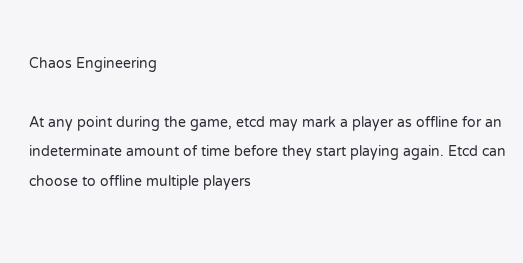Chaos Engineering

At any point during the game, etcd may mark a player as offline for an indeterminate amount of time before they start playing again. Etcd can choose to offline multiple players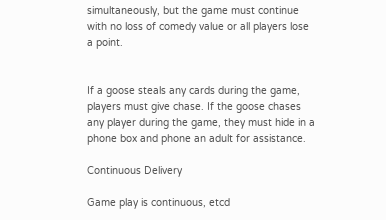simultaneously, but the game must continue with no loss of comedy value or all players lose a point.


If a goose steals any cards during the game, players must give chase. If the goose chases any player during the game, they must hide in a phone box and phone an adult for assistance.

Continuous Delivery

Game play is continuous, etcd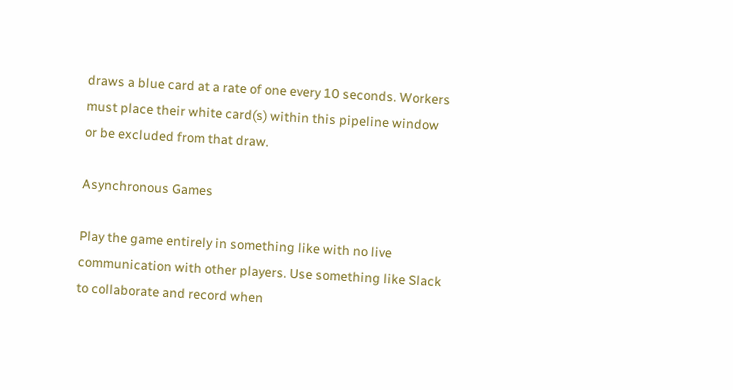draws a blue card at a rate of one every 10 seconds. Workers must place their white card(s) within this pipeline window or be excluded from that draw.

Asynchronous Games

Play the game entirely in something like with no live communication with other players. Use something like Slack to collaborate and record when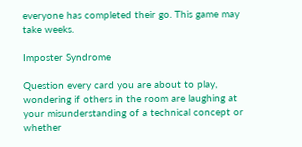everyone has completed their go. This game may take weeks.

Imposter Syndrome

Question every card you are about to play, wondering if others in the room are laughing at your misunderstanding of a technical concept or whether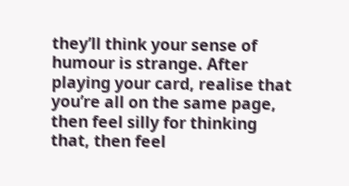they’ll think your sense of humour is strange. After playing your card, realise that you’re all on the same page, then feel silly for thinking that, then feel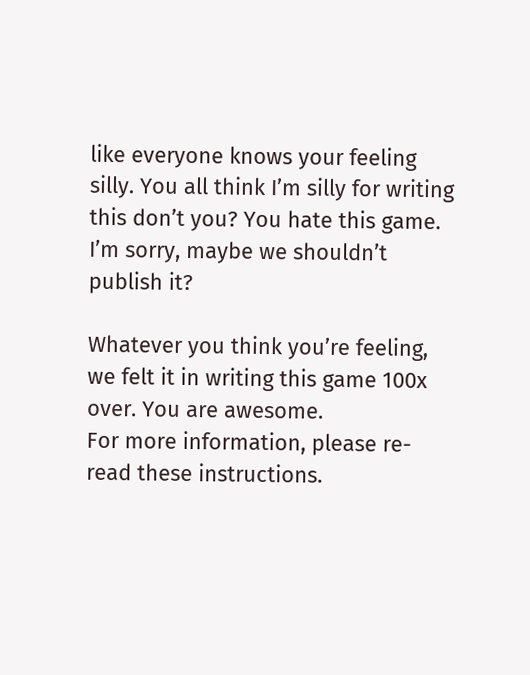like everyone knows your feeling silly. You all think I’m silly for writing this don’t you? You hate this game. I’m sorry, maybe we shouldn’t publish it?

Whatever you think you’re feeling, we felt it in writing this game 100x over. You are awesome.
For more information, please re-read these instructions.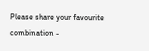Please share your favourite combination -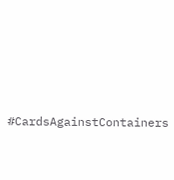#CardsAgainstContainers